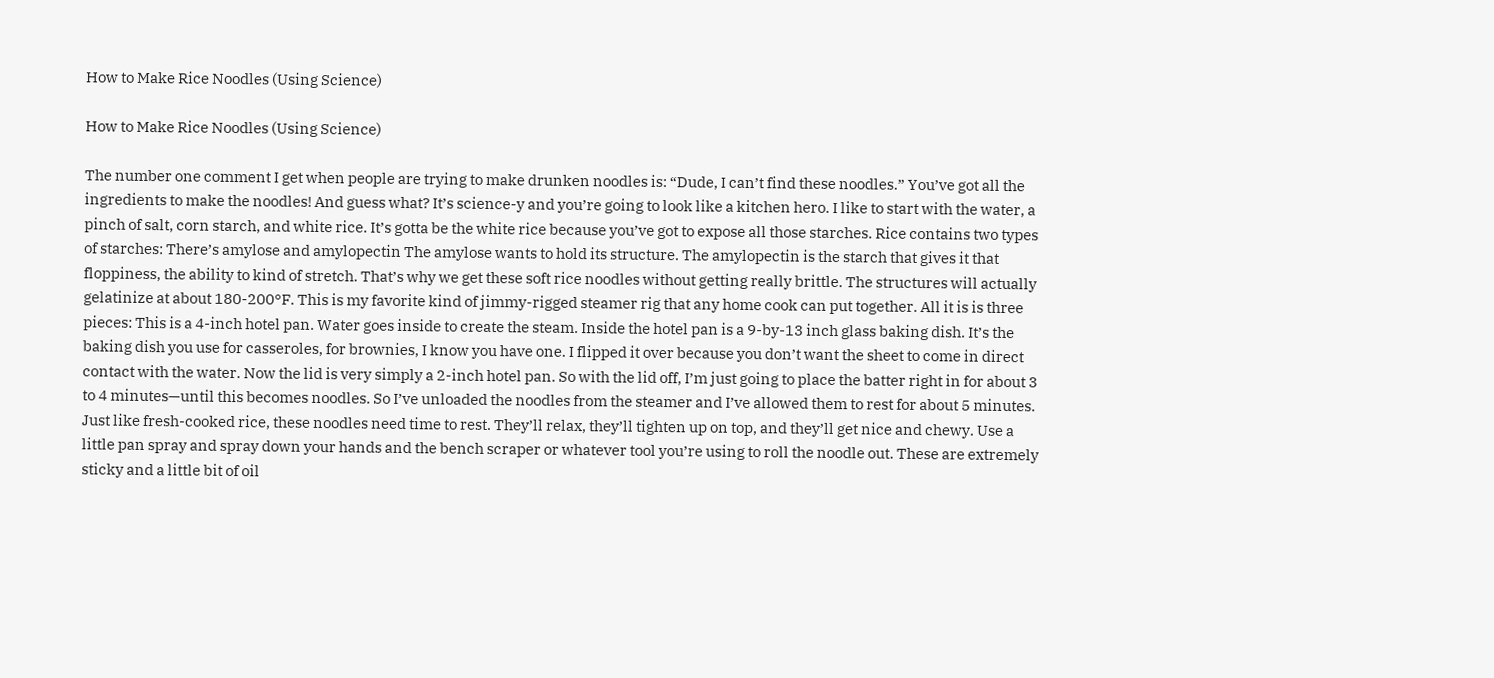How to Make Rice Noodles (Using Science)

How to Make Rice Noodles (Using Science)

The number one comment I get when people are trying to make drunken noodles is: “Dude, I can’t find these noodles.” You’ve got all the ingredients to make the noodles! And guess what? It’s science-y and you’re going to look like a kitchen hero. I like to start with the water, a pinch of salt, corn starch, and white rice. It’s gotta be the white rice because you’ve got to expose all those starches. Rice contains two types of starches: There’s amylose and amylopectin The amylose wants to hold its structure. The amylopectin is the starch that gives it that floppiness, the ability to kind of stretch. That’s why we get these soft rice noodles without getting really brittle. The structures will actually gelatinize at about 180-200°F. This is my favorite kind of jimmy-rigged steamer rig that any home cook can put together. All it is is three pieces: This is a 4-inch hotel pan. Water goes inside to create the steam. Inside the hotel pan is a 9-by-13 inch glass baking dish. It’s the baking dish you use for casseroles, for brownies, I know you have one. I flipped it over because you don’t want the sheet to come in direct contact with the water. Now the lid is very simply a 2-inch hotel pan. So with the lid off, I’m just going to place the batter right in for about 3 to 4 minutes—until this becomes noodles. So I’ve unloaded the noodles from the steamer and I’ve allowed them to rest for about 5 minutes. Just like fresh-cooked rice, these noodles need time to rest. They’ll relax, they’ll tighten up on top, and they’ll get nice and chewy. Use a little pan spray and spray down your hands and the bench scraper or whatever tool you’re using to roll the noodle out. These are extremely sticky and a little bit of oil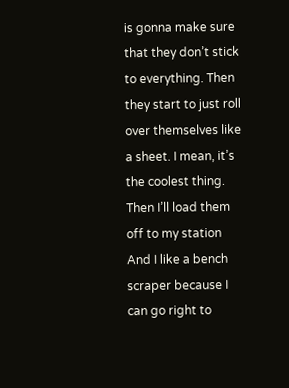is gonna make sure that they don’t stick to everything. Then they start to just roll over themselves like a sheet. I mean, it’s the coolest thing. Then I’ll load them off to my station And I like a bench scraper because I can go right to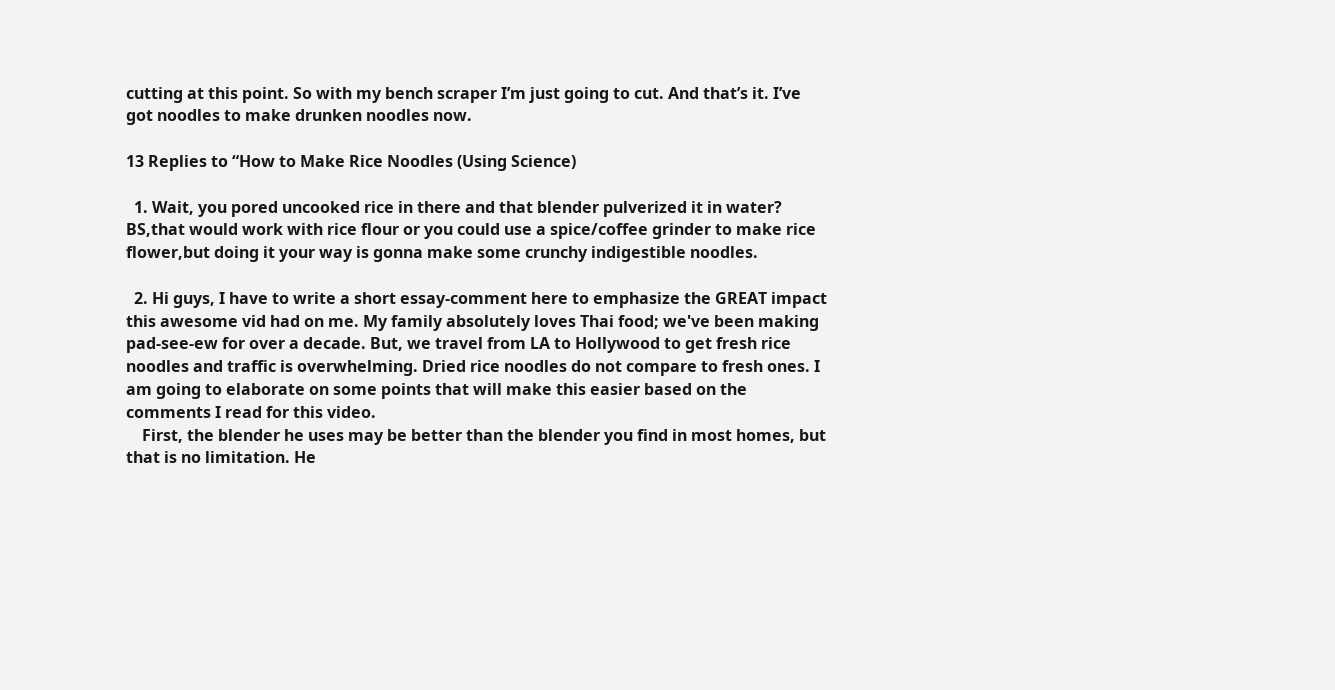cutting at this point. So with my bench scraper I’m just going to cut. And that’s it. I’ve got noodles to make drunken noodles now.

13 Replies to “How to Make Rice Noodles (Using Science)

  1. Wait, you pored uncooked rice in there and that blender pulverized it in water? BS,that would work with rice flour or you could use a spice/coffee grinder to make rice flower,but doing it your way is gonna make some crunchy indigestible noodles.

  2. Hi guys, I have to write a short essay-comment here to emphasize the GREAT impact this awesome vid had on me. My family absolutely loves Thai food; we've been making pad-see-ew for over a decade. But, we travel from LA to Hollywood to get fresh rice noodles and traffic is overwhelming. Dried rice noodles do not compare to fresh ones. I am going to elaborate on some points that will make this easier based on the comments I read for this video.
    First, the blender he uses may be better than the blender you find in most homes, but that is no limitation. He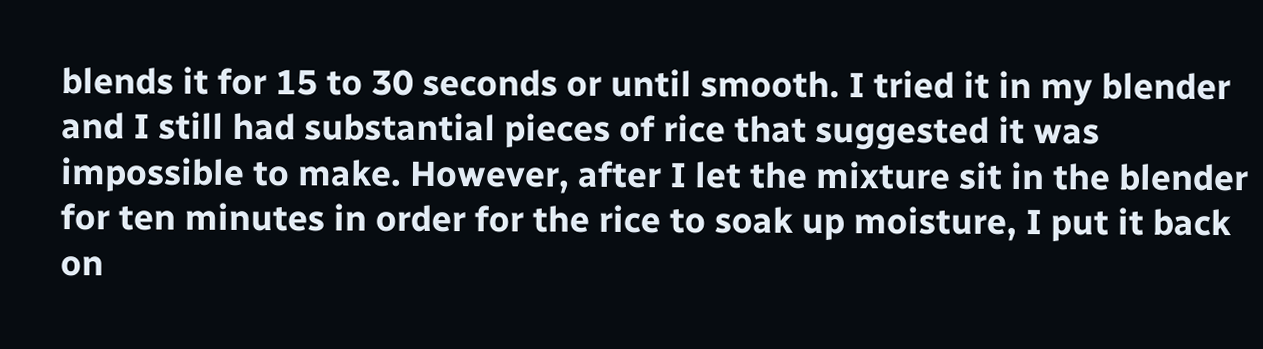blends it for 15 to 30 seconds or until smooth. I tried it in my blender and I still had substantial pieces of rice that suggested it was impossible to make. However, after I let the mixture sit in the blender for ten minutes in order for the rice to soak up moisture, I put it back on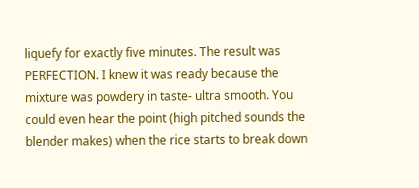liquefy for exactly five minutes. The result was PERFECTION. I knew it was ready because the mixture was powdery in taste- ultra smooth. You could even hear the point (high pitched sounds the blender makes) when the rice starts to break down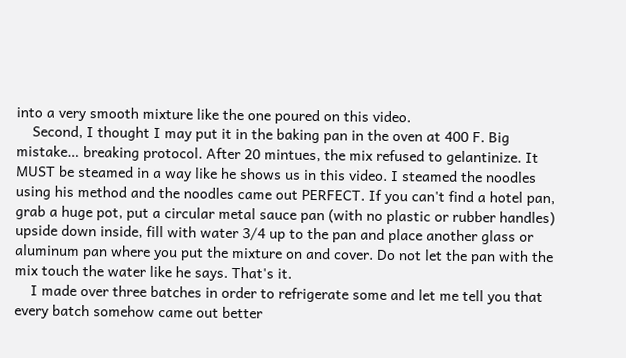into a very smooth mixture like the one poured on this video.
    Second, I thought I may put it in the baking pan in the oven at 400 F. Big mistake… breaking protocol. After 20 mintues, the mix refused to gelantinize. It MUST be steamed in a way like he shows us in this video. I steamed the noodles using his method and the noodles came out PERFECT. If you can't find a hotel pan, grab a huge pot, put a circular metal sauce pan (with no plastic or rubber handles) upside down inside, fill with water 3/4 up to the pan and place another glass or aluminum pan where you put the mixture on and cover. Do not let the pan with the mix touch the water like he says. That's it.
    I made over three batches in order to refrigerate some and let me tell you that every batch somehow came out better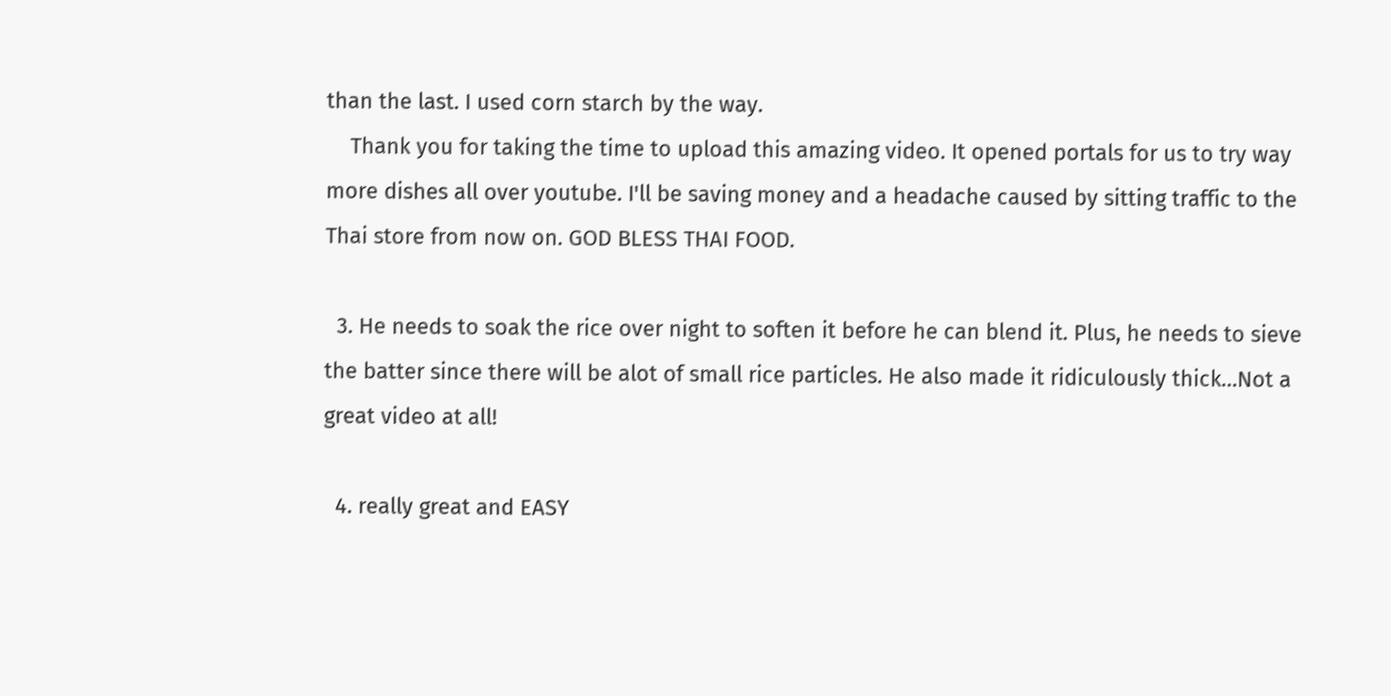than the last. I used corn starch by the way.
    Thank you for taking the time to upload this amazing video. It opened portals for us to try way more dishes all over youtube. I'll be saving money and a headache caused by sitting traffic to the Thai store from now on. GOD BLESS THAI FOOD.

  3. He needs to soak the rice over night to soften it before he can blend it. Plus, he needs to sieve the batter since there will be alot of small rice particles. He also made it ridiculously thick…Not a great video at all!

  4. really great and EASY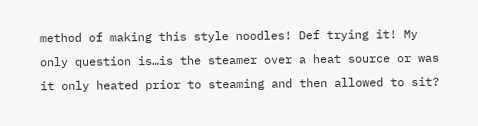method of making this style noodles! Def trying it! My only question is…is the steamer over a heat source or was it only heated prior to steaming and then allowed to sit?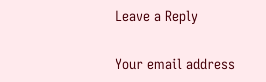Leave a Reply

Your email address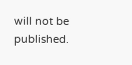will not be published.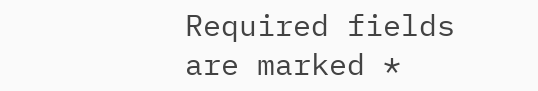Required fields are marked *